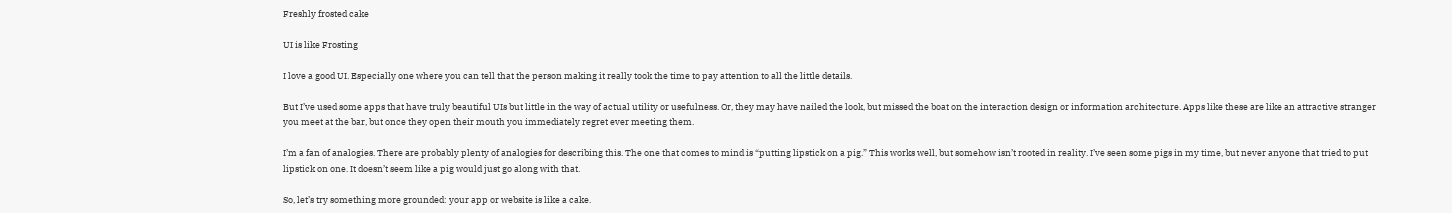Freshly frosted cake

UI is like Frosting

I love a good UI. Especially one where you can tell that the person making it really took the time to pay attention to all the little details.

But I’ve used some apps that have truly beautiful UIs but little in the way of actual utility or usefulness. Or, they may have nailed the look, but missed the boat on the interaction design or information architecture. Apps like these are like an attractive stranger you meet at the bar, but once they open their mouth you immediately regret ever meeting them.

I’m a fan of analogies. There are probably plenty of analogies for describing this. The one that comes to mind is “putting lipstick on a pig.” This works well, but somehow isn’t rooted in reality. I’ve seen some pigs in my time, but never anyone that tried to put lipstick on one. It doesn’t seem like a pig would just go along with that.

So, let’s try something more grounded: your app or website is like a cake.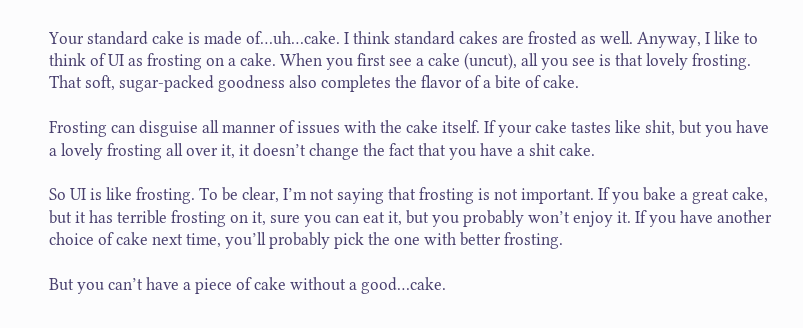Your standard cake is made of…uh…cake. I think standard cakes are frosted as well. Anyway, I like to think of UI as frosting on a cake. When you first see a cake (uncut), all you see is that lovely frosting. That soft, sugar-packed goodness also completes the flavor of a bite of cake.

Frosting can disguise all manner of issues with the cake itself. If your cake tastes like shit, but you have a lovely frosting all over it, it doesn’t change the fact that you have a shit cake.

So UI is like frosting. To be clear, I’m not saying that frosting is not important. If you bake a great cake, but it has terrible frosting on it, sure you can eat it, but you probably won’t enjoy it. If you have another choice of cake next time, you’ll probably pick the one with better frosting.

But you can’t have a piece of cake without a good…cake.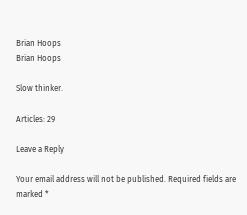Brian Hoops
Brian Hoops

Slow thinker.

Articles: 29

Leave a Reply

Your email address will not be published. Required fields are marked *